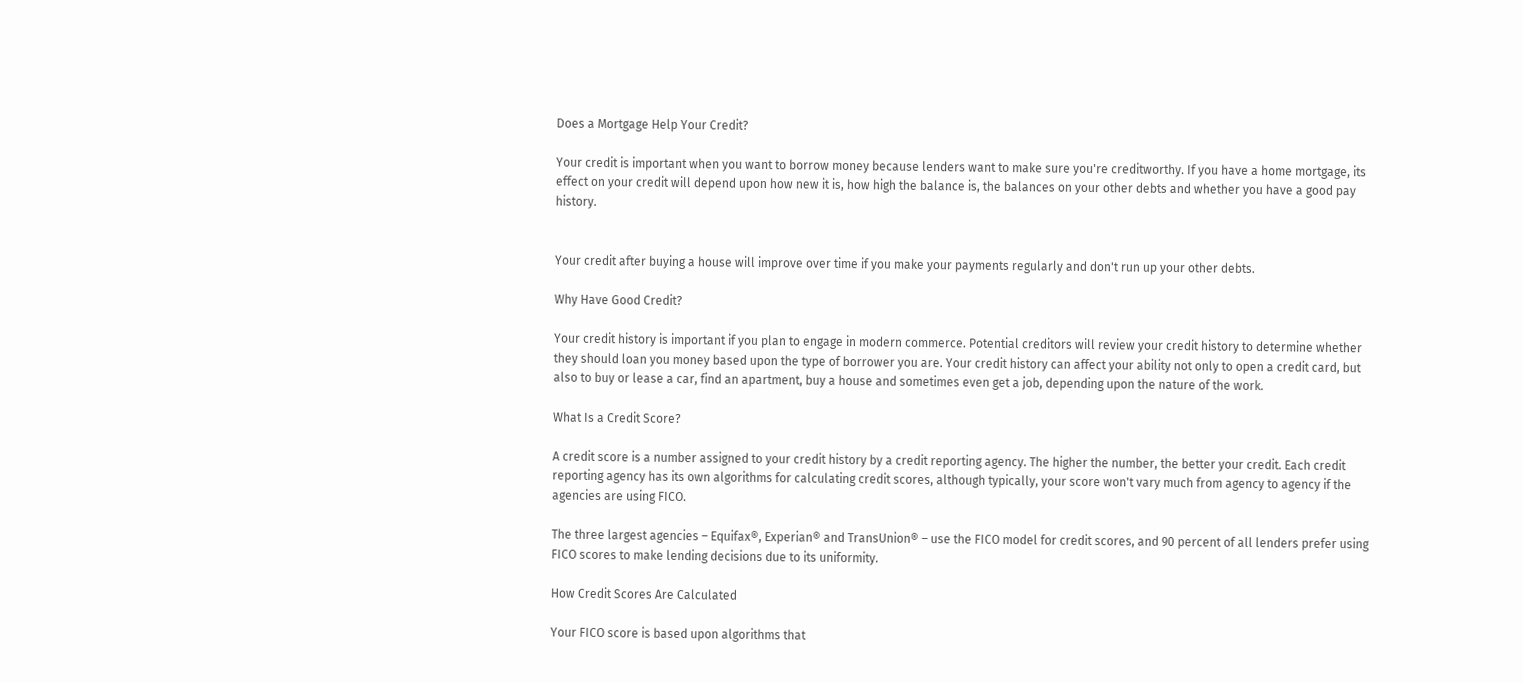Does a Mortgage Help Your Credit?

Your credit is important when you want to borrow money because lenders want to make sure you're creditworthy. If you have a home mortgage, its effect on your credit will depend upon how new it is, how high the balance is, the balances on your other debts and whether you have a good pay history.


Your credit after buying a house will improve over time if you make your payments regularly and don't run up your other debts.

Why Have Good Credit?

Your credit history is important if you plan to engage in modern commerce. Potential creditors will review your credit history to determine whether they should loan you money based upon the type of borrower you are. Your credit history can affect your ability not only to open a credit card, but also to buy or lease a car, find an apartment, buy a house and sometimes even get a job, depending upon the nature of the work.

What Is a Credit Score?

A credit score is a number assigned to your credit history by a credit reporting agency. The higher the number, the better your credit. Each credit reporting agency has its own algorithms for calculating credit scores, although typically, your score won't vary much from agency to agency if the agencies are using FICO.

The three largest agencies – Equifax®, Experian® and TransUnion® – use the FICO model for credit scores, and 90 percent of all lenders prefer using FICO scores to make lending decisions due to its uniformity.

How Credit Scores Are Calculated

Your FICO score is based upon algorithms that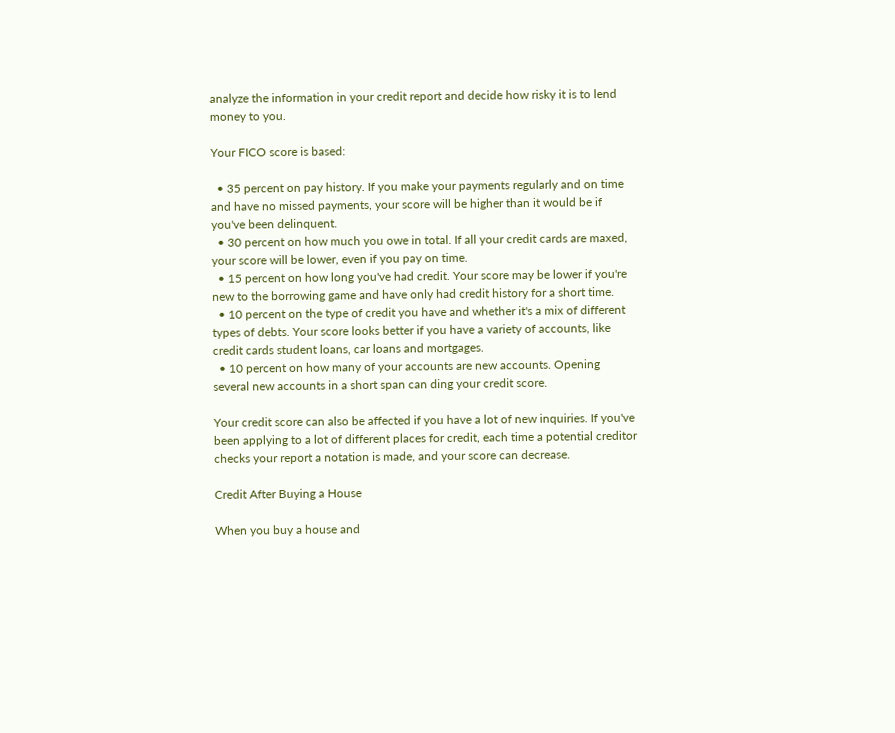analyze the information in your credit report and decide how risky it is to lend money to you.

Your FICO score is based:

  • 35 percent on pay history. If you make your payments regularly and on time and have no missed payments, your score will be higher than it would be if you've been delinquent.
  • 30 percent on how much you owe in total. If all your credit cards are maxed, your score will be lower, even if you pay on time.
  • 15 percent on how long you've had credit. Your score may be lower if you're new to the borrowing game and have only had credit history for a short time.
  • 10 percent on the type of credit you have and whether it's a mix of different types of debts. Your score looks better if you have a variety of accounts, like credit cards student loans, car loans and mortgages.
  • 10 percent on how many of your accounts are new accounts. Opening several new accounts in a short span can ding your credit score.

Your credit score can also be affected if you have a lot of new inquiries. If you've been applying to a lot of different places for credit, each time a potential creditor checks your report a notation is made, and your score can decrease.

Credit After Buying a House

When you buy a house and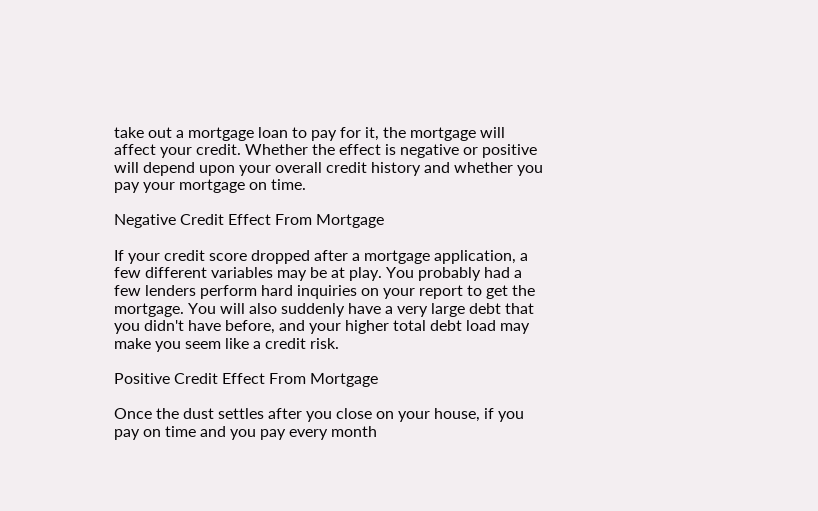take out a mortgage loan to pay for it, the mortgage will affect your credit. Whether the effect is negative or positive will depend upon your overall credit history and whether you pay your mortgage on time.

Negative Credit Effect From Mortgage

If your credit score dropped after a mortgage application, a few different variables may be at play. You probably had a few lenders perform hard inquiries on your report to get the mortgage. You will also suddenly have a very large debt that you didn't have before, and your higher total debt load may make you seem like a credit risk.

Positive Credit Effect From Mortgage

Once the dust settles after you close on your house, if you pay on time and you pay every month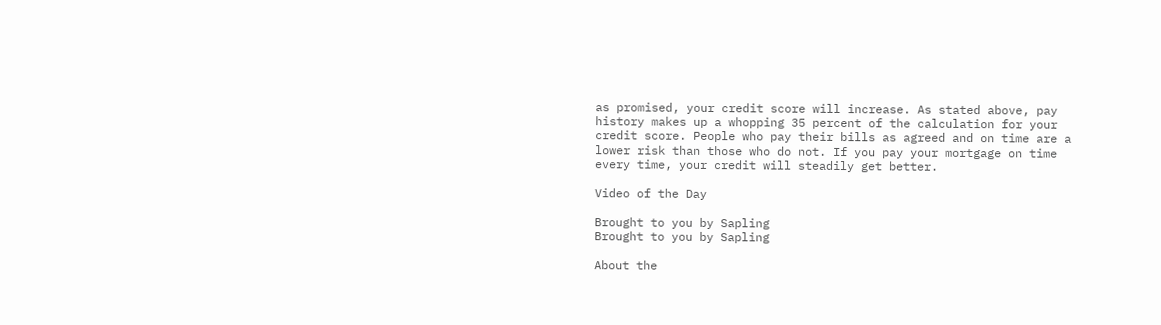as promised, your credit score will increase. As stated above, pay history makes up a whopping 35 percent of the calculation for your credit score. People who pay their bills as agreed and on time are a lower risk than those who do not. If you pay your mortgage on time every time, your credit will steadily get better.

Video of the Day

Brought to you by Sapling
Brought to you by Sapling

About the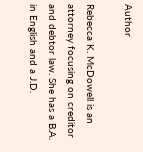Author

Rebecca K. McDowell is an attorney focusing on creditor and debtor law. She has a B.A. in English and a J.D.